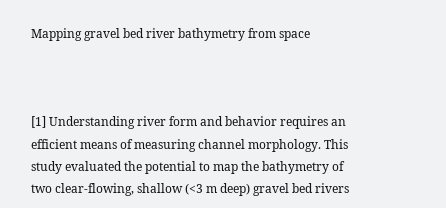Mapping gravel bed river bathymetry from space



[1] Understanding river form and behavior requires an efficient means of measuring channel morphology. This study evaluated the potential to map the bathymetry of two clear-flowing, shallow (<3 m deep) gravel bed rivers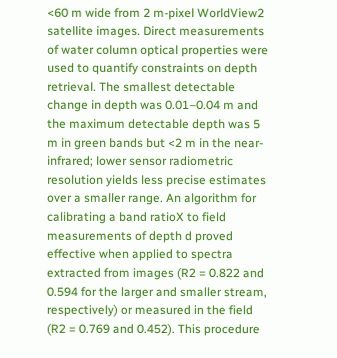<60 m wide from 2 m-pixel WorldView2 satellite images. Direct measurements of water column optical properties were used to quantify constraints on depth retrieval. The smallest detectable change in depth was 0.01–0.04 m and the maximum detectable depth was 5 m in green bands but <2 m in the near-infrared; lower sensor radiometric resolution yields less precise estimates over a smaller range. An algorithm for calibrating a band ratioX to field measurements of depth d proved effective when applied to spectra extracted from images (R2 = 0.822 and 0.594 for the larger and smaller stream, respectively) or measured in the field (R2 = 0.769 and 0.452). This procedure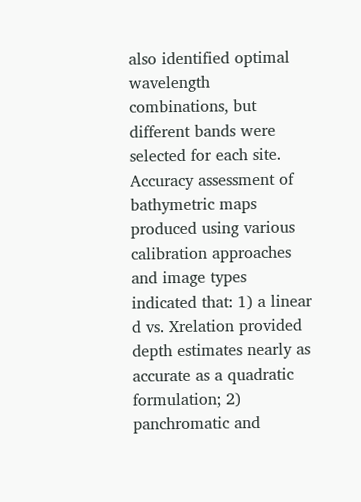also identified optimal wavelength combinations, but different bands were selected for each site. Accuracy assessment of bathymetric maps produced using various calibration approaches and image types indicated that: 1) a linear d vs. Xrelation provided depth estimates nearly as accurate as a quadratic formulation; 2) panchromatic and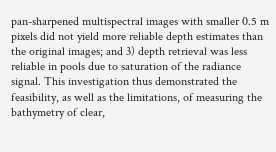pan-sharpened multispectral images with smaller 0.5 m pixels did not yield more reliable depth estimates than the original images; and 3) depth retrieval was less reliable in pools due to saturation of the radiance signal. This investigation thus demonstrated the feasibility, as well as the limitations, of measuring the bathymetry of clear,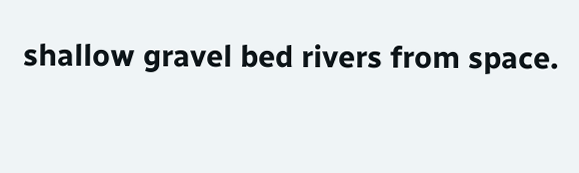shallow gravel bed rivers from space.